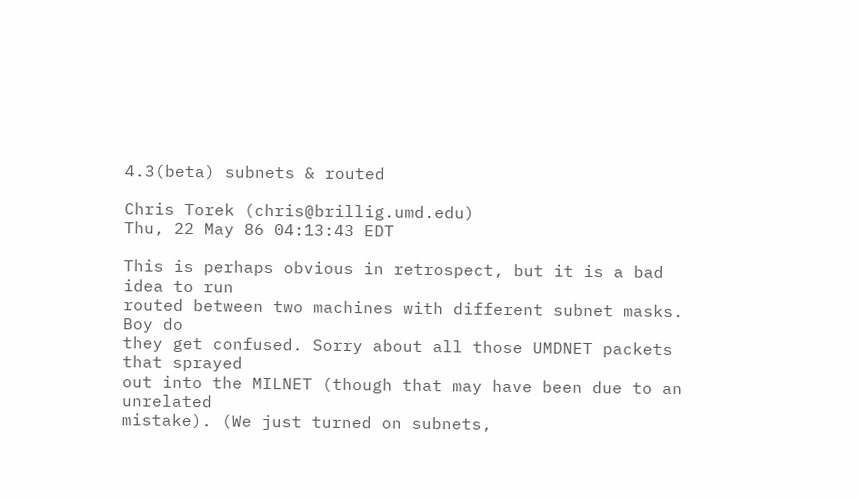4.3(beta) subnets & routed

Chris Torek (chris@brillig.umd.edu)
Thu, 22 May 86 04:13:43 EDT

This is perhaps obvious in retrospect, but it is a bad idea to run
routed between two machines with different subnet masks. Boy do
they get confused. Sorry about all those UMDNET packets that sprayed
out into the MILNET (though that may have been due to an unrelated
mistake). (We just turned on subnets,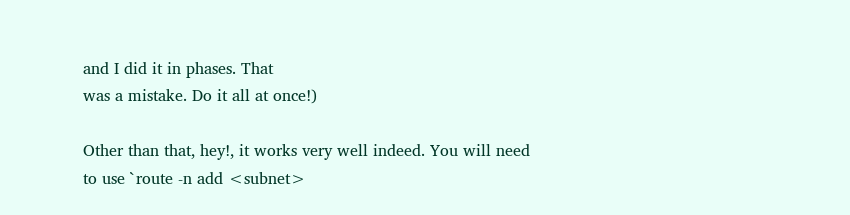and I did it in phases. That
was a mistake. Do it all at once!)

Other than that, hey!, it works very well indeed. You will need
to use `route -n add <subnet>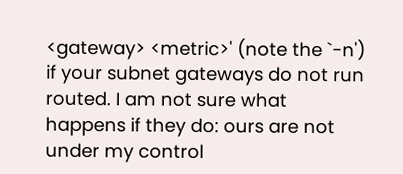<gateway> <metric>' (note the `-n')
if your subnet gateways do not run routed. I am not sure what
happens if they do: ours are not under my control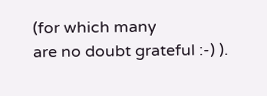(for which many
are no doubt grateful :-) ).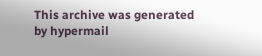This archive was generated by hypermail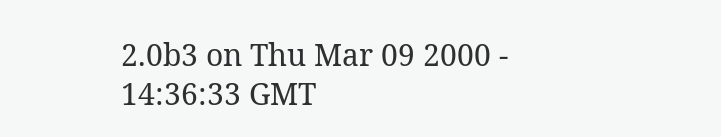2.0b3 on Thu Mar 09 2000 - 14:36:33 GMT